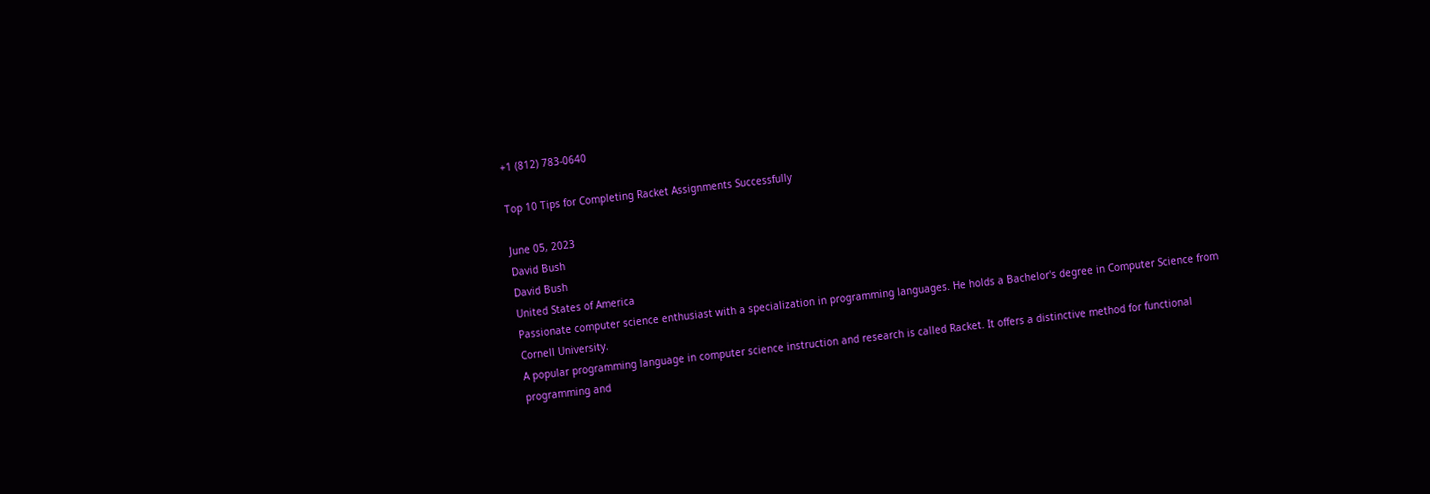+1 (812) 783-0640

Top 10 Tips for Completing Racket Assignments Successfully

June 05, 2023
David Bush
David Bush
United States of America
Passionate computer science enthusiast with a specialization in programming languages. He holds a Bachelor's degree in Computer Science from Cornell University.
A popular programming language in computer science instruction and research is called Racket. It offers a distinctive method for functional programming and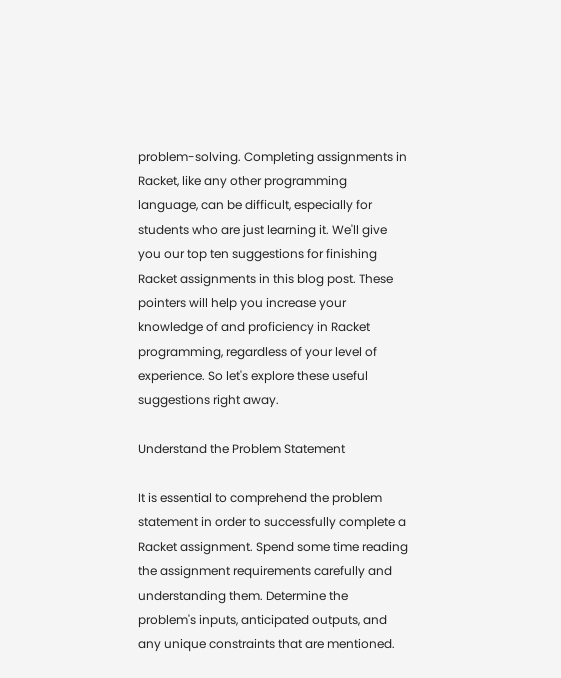problem-solving. Completing assignments in Racket, like any other programming language, can be difficult, especially for students who are just learning it. We'll give you our top ten suggestions for finishing Racket assignments in this blog post. These pointers will help you increase your knowledge of and proficiency in Racket programming, regardless of your level of experience. So let's explore these useful suggestions right away.

Understand the Problem Statement

It is essential to comprehend the problem statement in order to successfully complete a Racket assignment. Spend some time reading the assignment requirements carefully and understanding them. Determine the problem's inputs, anticipated outputs, and any unique constraints that are mentioned.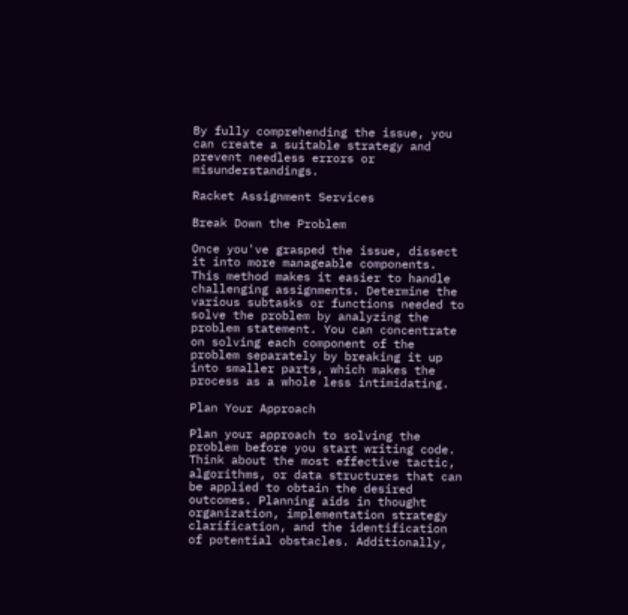By fully comprehending the issue, you can create a suitable strategy and prevent needless errors or misunderstandings.

Racket Assignment Services

Break Down the Problem

Once you've grasped the issue, dissect it into more manageable components. This method makes it easier to handle challenging assignments. Determine the various subtasks or functions needed to solve the problem by analyzing the problem statement. You can concentrate on solving each component of the problem separately by breaking it up into smaller parts, which makes the process as a whole less intimidating.

Plan Your Approach

Plan your approach to solving the problem before you start writing code. Think about the most effective tactic, algorithms, or data structures that can be applied to obtain the desired outcomes. Planning aids in thought organization, implementation strategy clarification, and the identification of potential obstacles. Additionally,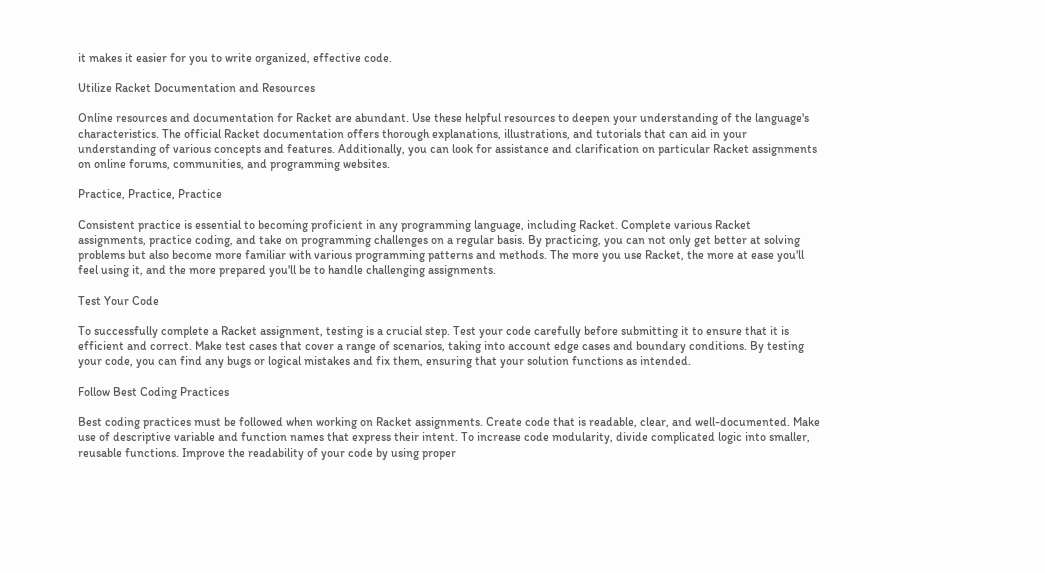it makes it easier for you to write organized, effective code.

Utilize Racket Documentation and Resources

Online resources and documentation for Racket are abundant. Use these helpful resources to deepen your understanding of the language's characteristics. The official Racket documentation offers thorough explanations, illustrations, and tutorials that can aid in your understanding of various concepts and features. Additionally, you can look for assistance and clarification on particular Racket assignments on online forums, communities, and programming websites.

Practice, Practice, Practice

Consistent practice is essential to becoming proficient in any programming language, including Racket. Complete various Racket assignments, practice coding, and take on programming challenges on a regular basis. By practicing, you can not only get better at solving problems but also become more familiar with various programming patterns and methods. The more you use Racket, the more at ease you'll feel using it, and the more prepared you'll be to handle challenging assignments.

Test Your Code

To successfully complete a Racket assignment, testing is a crucial step. Test your code carefully before submitting it to ensure that it is efficient and correct. Make test cases that cover a range of scenarios, taking into account edge cases and boundary conditions. By testing your code, you can find any bugs or logical mistakes and fix them, ensuring that your solution functions as intended.

Follow Best Coding Practices

Best coding practices must be followed when working on Racket assignments. Create code that is readable, clear, and well-documented. Make use of descriptive variable and function names that express their intent. To increase code modularity, divide complicated logic into smaller, reusable functions. Improve the readability of your code by using proper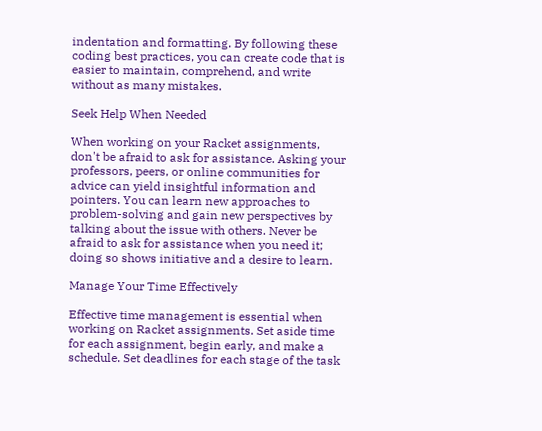indentation and formatting. By following these coding best practices, you can create code that is easier to maintain, comprehend, and write without as many mistakes.

Seek Help When Needed

When working on your Racket assignments, don't be afraid to ask for assistance. Asking your professors, peers, or online communities for advice can yield insightful information and pointers. You can learn new approaches to problem-solving and gain new perspectives by talking about the issue with others. Never be afraid to ask for assistance when you need it; doing so shows initiative and a desire to learn.

Manage Your Time Effectively

Effective time management is essential when working on Racket assignments. Set aside time for each assignment, begin early, and make a schedule. Set deadlines for each stage of the task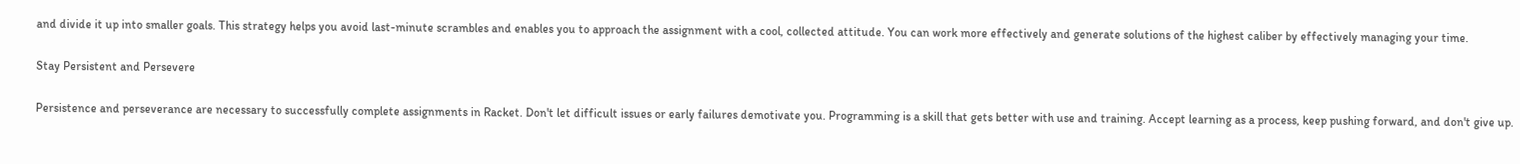and divide it up into smaller goals. This strategy helps you avoid last-minute scrambles and enables you to approach the assignment with a cool, collected attitude. You can work more effectively and generate solutions of the highest caliber by effectively managing your time.

Stay Persistent and Persevere

Persistence and perseverance are necessary to successfully complete assignments in Racket. Don't let difficult issues or early failures demotivate you. Programming is a skill that gets better with use and training. Accept learning as a process, keep pushing forward, and don't give up.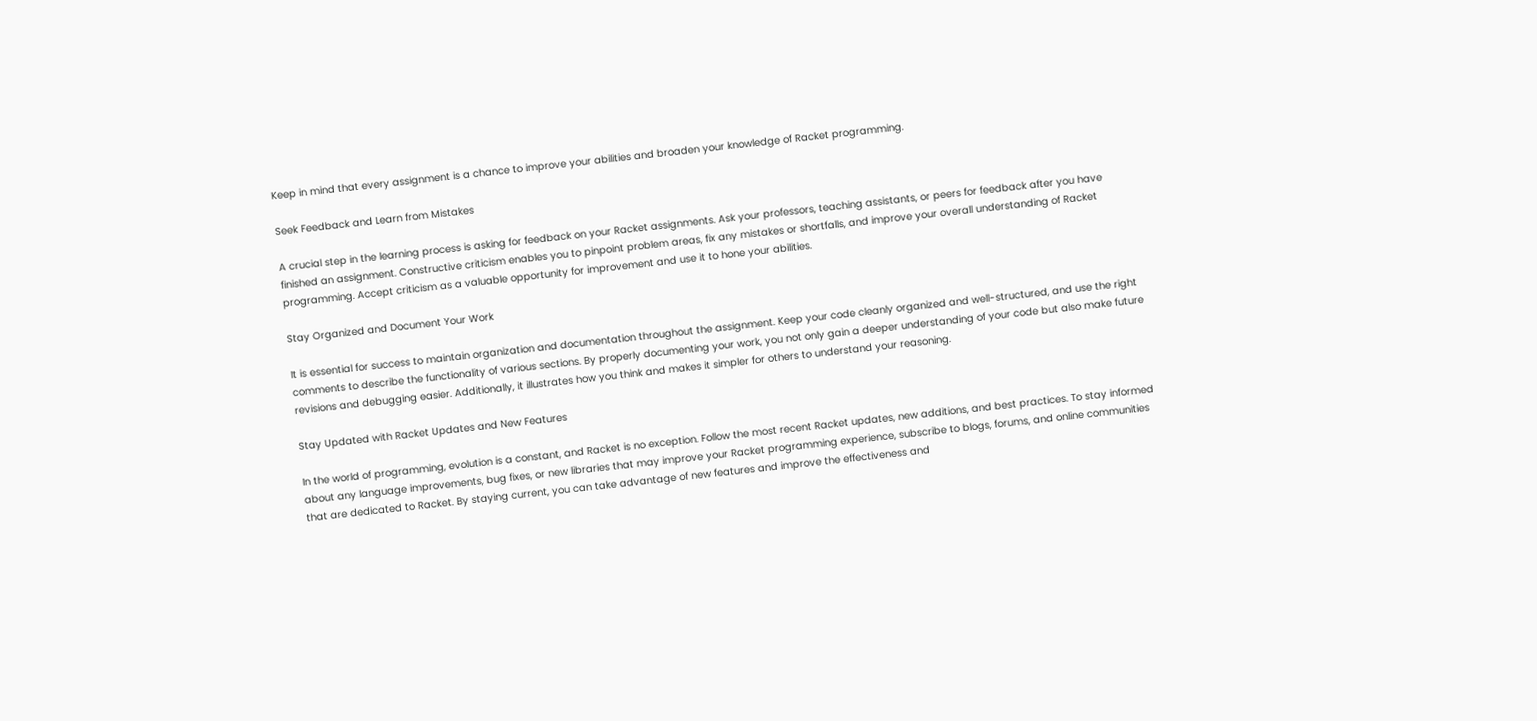Keep in mind that every assignment is a chance to improve your abilities and broaden your knowledge of Racket programming.

Seek Feedback and Learn from Mistakes

A crucial step in the learning process is asking for feedback on your Racket assignments. Ask your professors, teaching assistants, or peers for feedback after you have finished an assignment. Constructive criticism enables you to pinpoint problem areas, fix any mistakes or shortfalls, and improve your overall understanding of Racket programming. Accept criticism as a valuable opportunity for improvement and use it to hone your abilities.

Stay Organized and Document Your Work

It is essential for success to maintain organization and documentation throughout the assignment. Keep your code cleanly organized and well-structured, and use the right comments to describe the functionality of various sections. By properly documenting your work, you not only gain a deeper understanding of your code but also make future revisions and debugging easier. Additionally, it illustrates how you think and makes it simpler for others to understand your reasoning.

Stay Updated with Racket Updates and New Features

In the world of programming, evolution is a constant, and Racket is no exception. Follow the most recent Racket updates, new additions, and best practices. To stay informed about any language improvements, bug fixes, or new libraries that may improve your Racket programming experience, subscribe to blogs, forums, and online communities that are dedicated to Racket. By staying current, you can take advantage of new features and improve the effectiveness and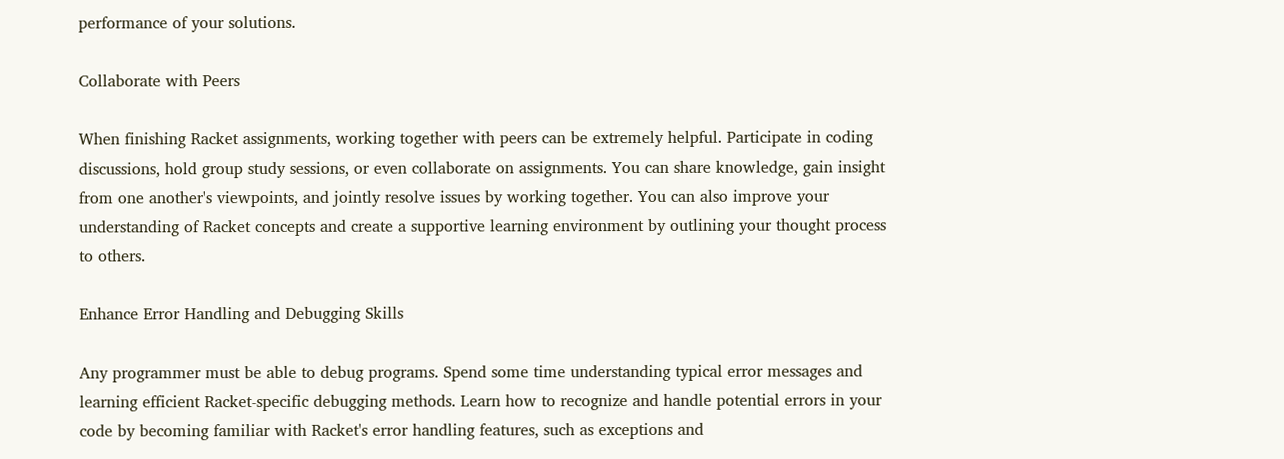performance of your solutions.

Collaborate with Peers

When finishing Racket assignments, working together with peers can be extremely helpful. Participate in coding discussions, hold group study sessions, or even collaborate on assignments. You can share knowledge, gain insight from one another's viewpoints, and jointly resolve issues by working together. You can also improve your understanding of Racket concepts and create a supportive learning environment by outlining your thought process to others.

Enhance Error Handling and Debugging Skills

Any programmer must be able to debug programs. Spend some time understanding typical error messages and learning efficient Racket-specific debugging methods. Learn how to recognize and handle potential errors in your code by becoming familiar with Racket's error handling features, such as exceptions and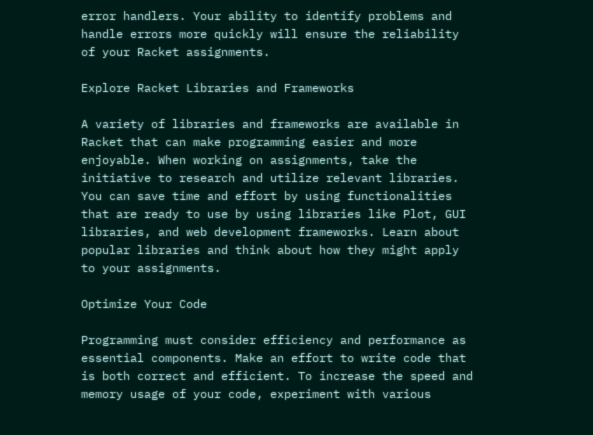error handlers. Your ability to identify problems and handle errors more quickly will ensure the reliability of your Racket assignments.

Explore Racket Libraries and Frameworks

A variety of libraries and frameworks are available in Racket that can make programming easier and more enjoyable. When working on assignments, take the initiative to research and utilize relevant libraries. You can save time and effort by using functionalities that are ready to use by using libraries like Plot, GUI libraries, and web development frameworks. Learn about popular libraries and think about how they might apply to your assignments.

Optimize Your Code

Programming must consider efficiency and performance as essential components. Make an effort to write code that is both correct and efficient. To increase the speed and memory usage of your code, experiment with various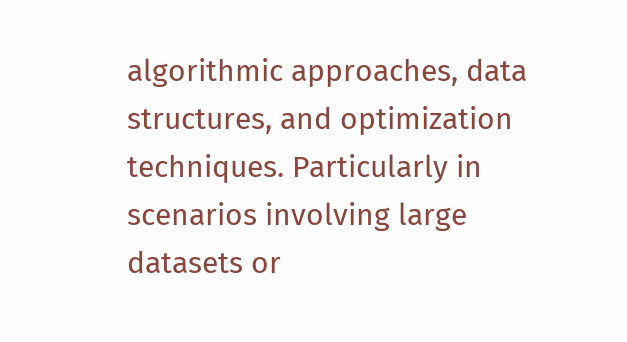algorithmic approaches, data structures, and optimization techniques. Particularly in scenarios involving large datasets or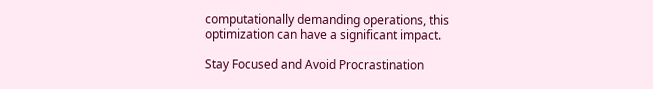computationally demanding operations, this optimization can have a significant impact.

Stay Focused and Avoid Procrastination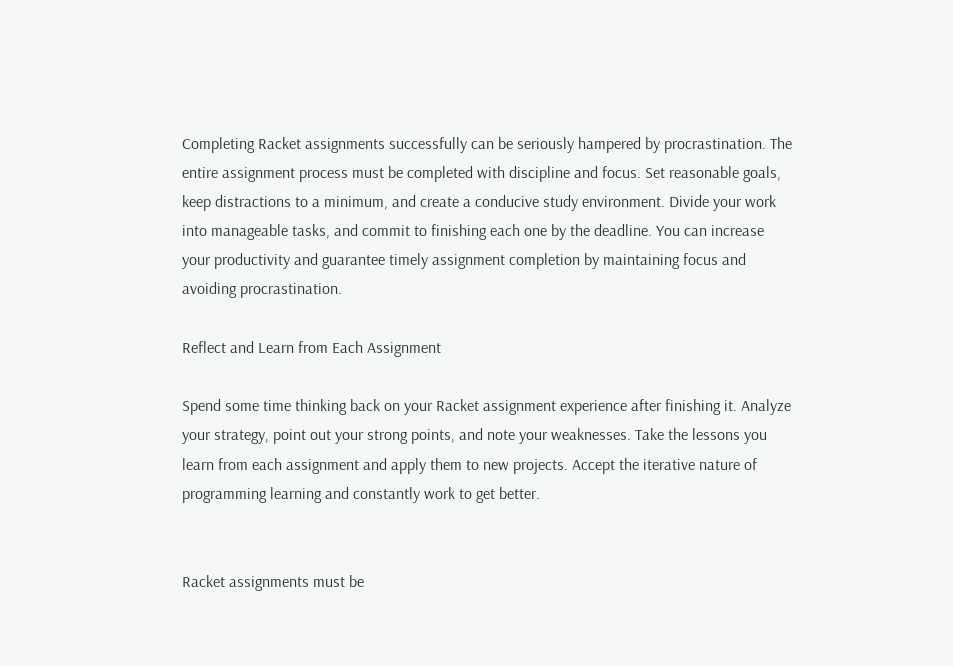Completing Racket assignments successfully can be seriously hampered by procrastination. The entire assignment process must be completed with discipline and focus. Set reasonable goals, keep distractions to a minimum, and create a conducive study environment. Divide your work into manageable tasks, and commit to finishing each one by the deadline. You can increase your productivity and guarantee timely assignment completion by maintaining focus and avoiding procrastination.

Reflect and Learn from Each Assignment

Spend some time thinking back on your Racket assignment experience after finishing it. Analyze your strategy, point out your strong points, and note your weaknesses. Take the lessons you learn from each assignment and apply them to new projects. Accept the iterative nature of programming learning and constantly work to get better.


Racket assignments must be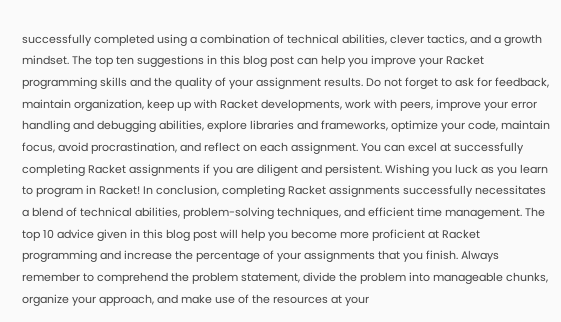successfully completed using a combination of technical abilities, clever tactics, and a growth mindset. The top ten suggestions in this blog post can help you improve your Racket programming skills and the quality of your assignment results. Do not forget to ask for feedback, maintain organization, keep up with Racket developments, work with peers, improve your error handling and debugging abilities, explore libraries and frameworks, optimize your code, maintain focus, avoid procrastination, and reflect on each assignment. You can excel at successfully completing Racket assignments if you are diligent and persistent. Wishing you luck as you learn to program in Racket! In conclusion, completing Racket assignments successfully necessitates a blend of technical abilities, problem-solving techniques, and efficient time management. The top 10 advice given in this blog post will help you become more proficient at Racket programming and increase the percentage of your assignments that you finish. Always remember to comprehend the problem statement, divide the problem into manageable chunks, organize your approach, and make use of the resources at your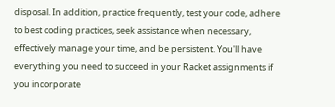disposal. In addition, practice frequently, test your code, adhere to best coding practices, seek assistance when necessary, effectively manage your time, and be persistent. You'll have everything you need to succeed in your Racket assignments if you incorporate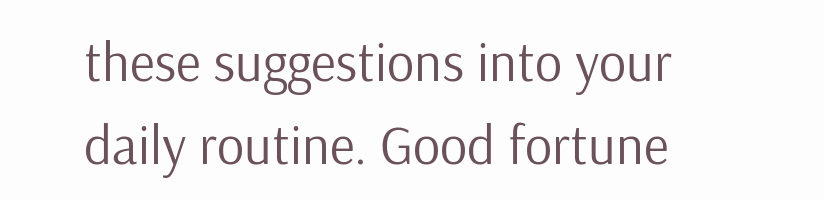these suggestions into your daily routine. Good fortune